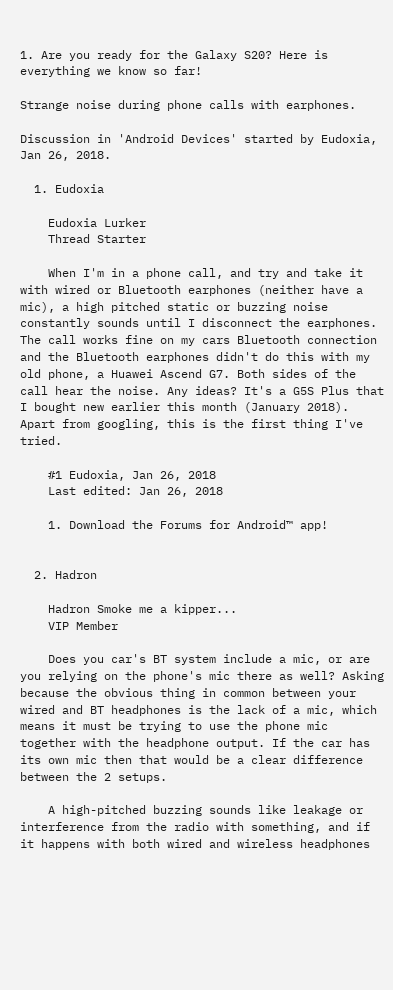1. Are you ready for the Galaxy S20? Here is everything we know so far!

Strange noise during phone calls with earphones.

Discussion in 'Android Devices' started by Eudoxia, Jan 26, 2018.

  1. Eudoxia

    Eudoxia Lurker
    Thread Starter

    When I'm in a phone call, and try and take it with wired or Bluetooth earphones (neither have a mic), a high pitched static or buzzing noise constantly sounds until I disconnect the earphones. The call works fine on my cars Bluetooth connection and the Bluetooth earphones didn't do this with my old phone, a Huawei Ascend G7. Both sides of the call hear the noise. Any ideas? It's a G5S Plus that I bought new earlier this month (January 2018). Apart from googling, this is the first thing I've tried.

    #1 Eudoxia, Jan 26, 2018
    Last edited: Jan 26, 2018

    1. Download the Forums for Android™ app!


  2. Hadron

    Hadron Smoke me a kipper...
    VIP Member

    Does you car's BT system include a mic, or are you relying on the phone's mic there as well? Asking because the obvious thing in common between your wired and BT headphones is the lack of a mic, which means it must be trying to use the phone mic together with the headphone output. If the car has its own mic then that would be a clear difference between the 2 setups.

    A high-pitched buzzing sounds like leakage or interference from the radio with something, and if it happens with both wired and wireless headphones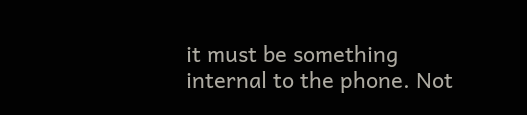it must be something internal to the phone. Not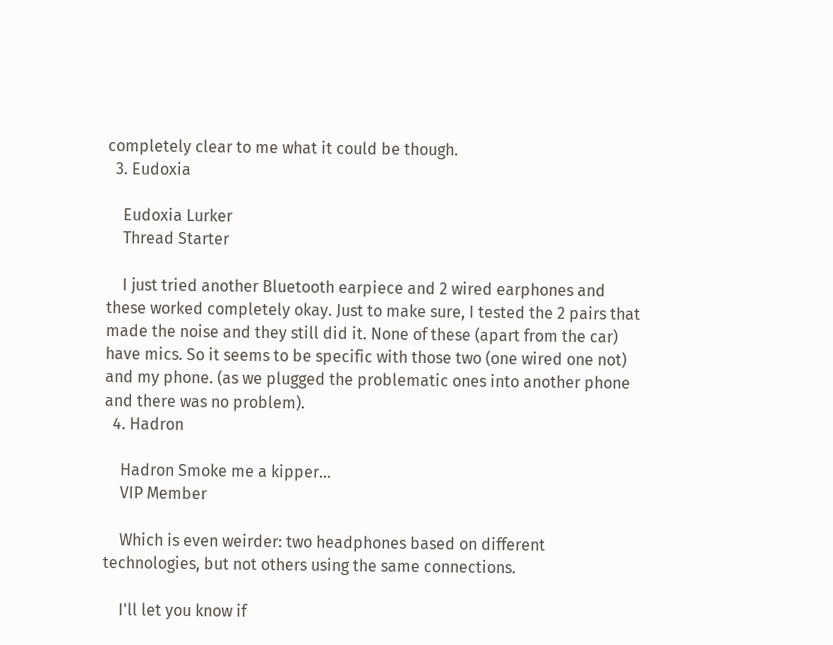completely clear to me what it could be though.
  3. Eudoxia

    Eudoxia Lurker
    Thread Starter

    I just tried another Bluetooth earpiece and 2 wired earphones and these worked completely okay. Just to make sure, I tested the 2 pairs that made the noise and they still did it. None of these (apart from the car) have mics. So it seems to be specific with those two (one wired one not) and my phone. (as we plugged the problematic ones into another phone and there was no problem).
  4. Hadron

    Hadron Smoke me a kipper...
    VIP Member

    Which is even weirder: two headphones based on different technologies, but not others using the same connections.

    I'll let you know if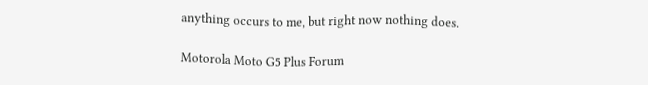anything occurs to me, but right now nothing does.

Motorola Moto G5 Plus Forum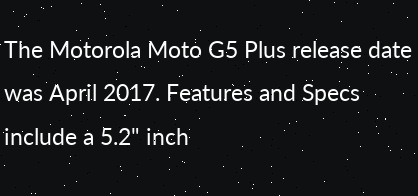The Motorola Moto G5 Plus release date was April 2017. Features and Specs include a 5.2" inch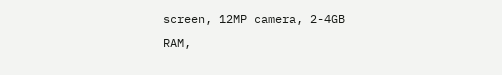screen, 12MP camera, 2-4GB RAM,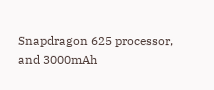Snapdragon 625 processor, and 3000mAh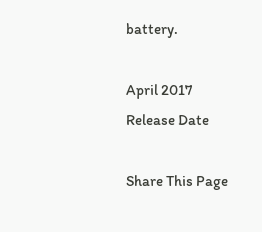battery.

April 2017
Release Date

Share This Page